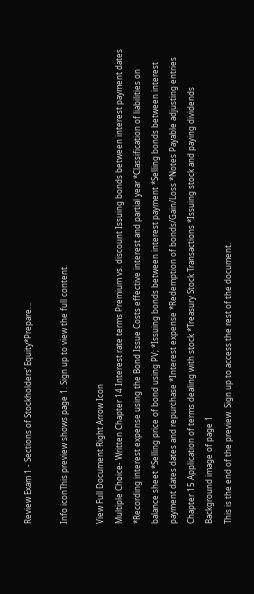Review Exam 1 - Sections of Stockholders’ Equity*Prepare...

Info iconThis preview shows page 1. Sign up to view the full content.

View Full Document Right Arrow Icon
Multiple Choice- Written Chapter 14 Interest rate terms Premium vs. discount Issuing bonds between interest payment dates *Recording interest expense using the Bond Issue Costs effective interest and partial year *Classification of liabilities on balance sheet *Selling price of bond using PV; *Issuing bonds between interest payment *Selling bonds between interest payment dates dates and repurchase *Interest expense *Redemption of bonds/Gain/Loss *Notes Payable adjusting entries Chapter 15 Application of terms dealing with stock *Treasury Stock Transactions *Issuing stock and paying dividends
Background image of page 1
This is the end of the preview. Sign up to access the rest of the document.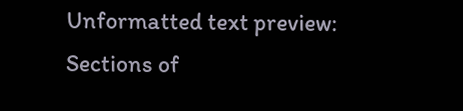Unformatted text preview: Sections of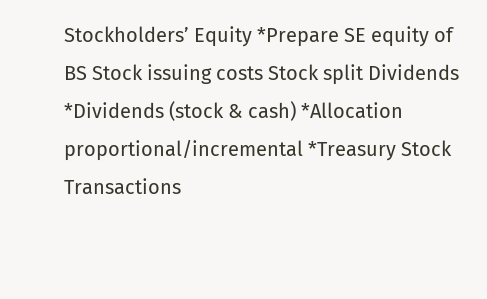Stockholders’ Equity *Prepare SE equity of BS Stock issuing costs Stock split Dividends *Dividends (stock & cash) *Allocation proportional/incremental *Treasury Stock Transactions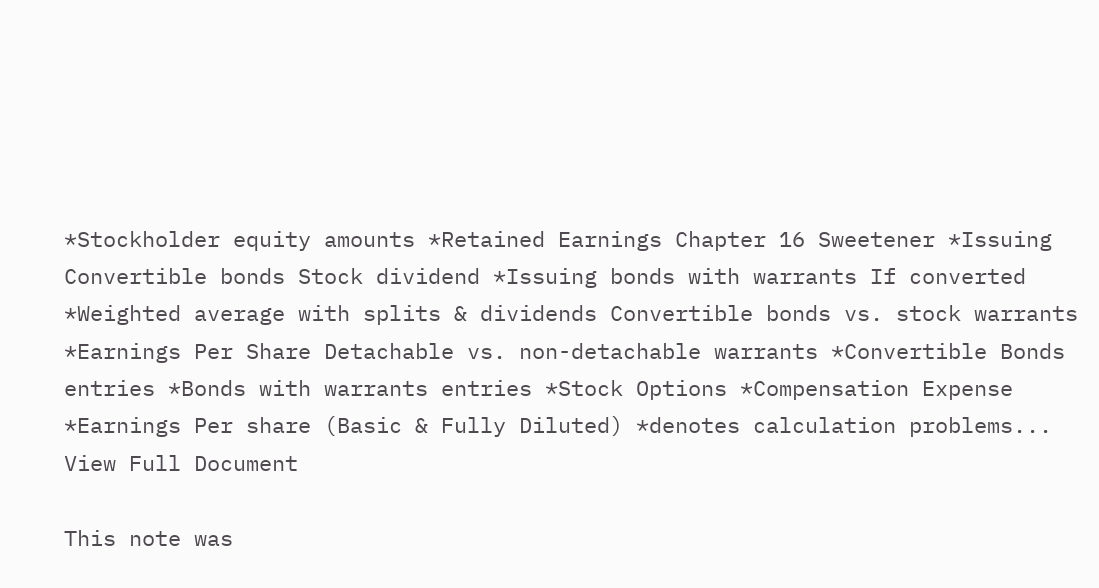*Stockholder equity amounts *Retained Earnings Chapter 16 Sweetener *Issuing Convertible bonds Stock dividend *Issuing bonds with warrants If converted *Weighted average with splits & dividends Convertible bonds vs. stock warrants *Earnings Per Share Detachable vs. non-detachable warrants *Convertible Bonds entries *Bonds with warrants entries *Stock Options *Compensation Expense *Earnings Per share (Basic & Fully Diluted) *denotes calculation problems...
View Full Document

This note was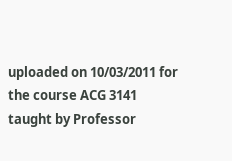uploaded on 10/03/2011 for the course ACG 3141 taught by Professor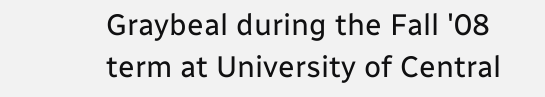Graybeal during the Fall '08 term at University of Central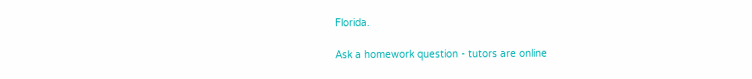Florida.

Ask a homework question - tutors are online